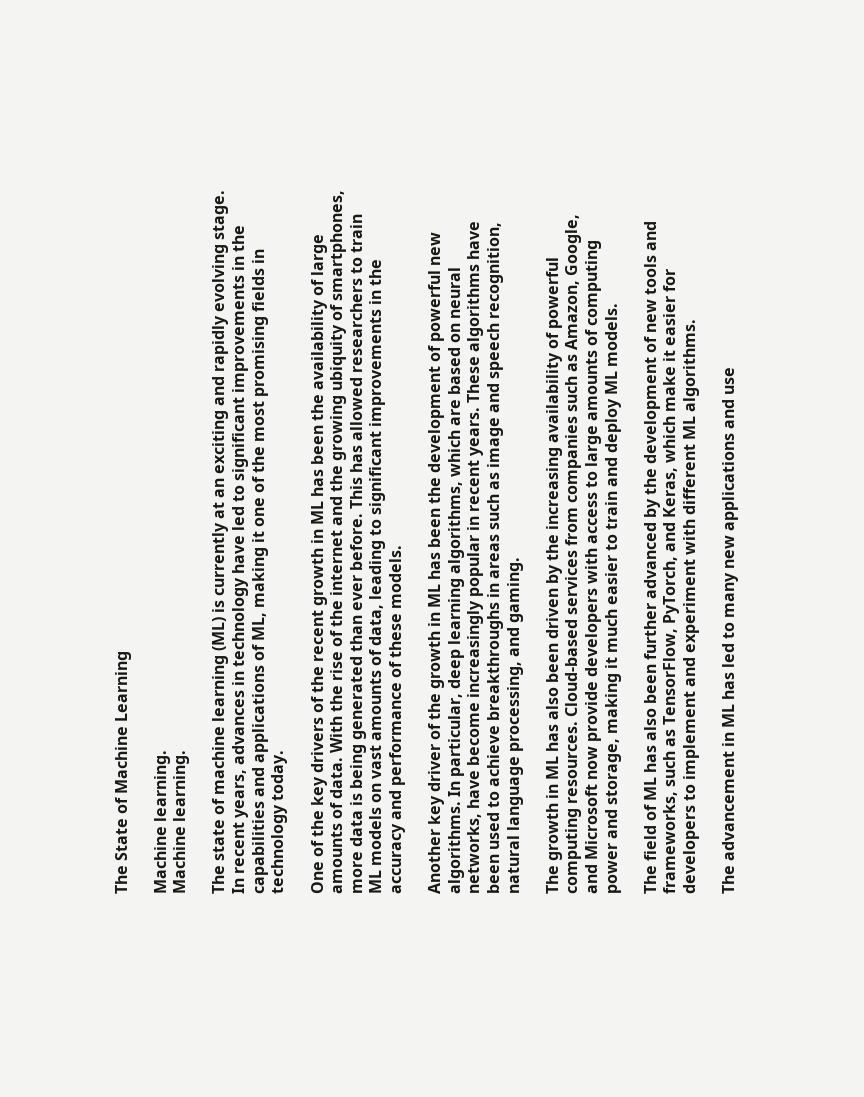The State of Machine Learning

Machine learning.
Machine learning.

The state of machine learning (ML) is currently at an exciting and rapidly evolving stage. In recent years, advances in technology have led to significant improvements in the capabilities and applications of ML, making it one of the most promising fields in technology today.

One of the key drivers of the recent growth in ML has been the availability of large amounts of data. With the rise of the internet and the growing ubiquity of smartphones, more data is being generated than ever before. This has allowed researchers to train ML models on vast amounts of data, leading to significant improvements in the accuracy and performance of these models.

Another key driver of the growth in ML has been the development of powerful new algorithms. In particular, deep learning algorithms, which are based on neural networks, have become increasingly popular in recent years. These algorithms have been used to achieve breakthroughs in areas such as image and speech recognition, natural language processing, and gaming.

The growth in ML has also been driven by the increasing availability of powerful computing resources. Cloud-based services from companies such as Amazon, Google, and Microsoft now provide developers with access to large amounts of computing power and storage, making it much easier to train and deploy ML models.

The field of ML has also been further advanced by the development of new tools and frameworks, such as TensorFlow, PyTorch, and Keras, which make it easier for developers to implement and experiment with different ML algorithms.

The advancement in ML has led to many new applications and use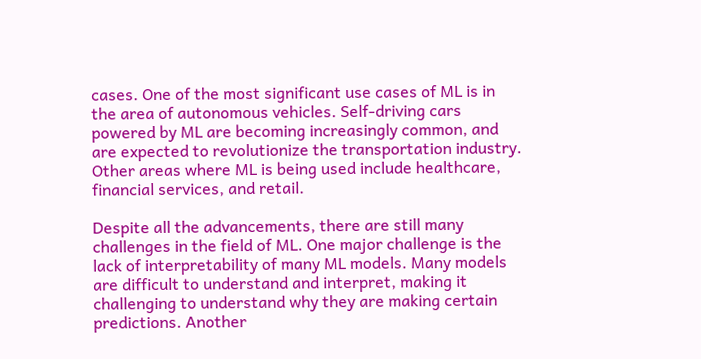cases. One of the most significant use cases of ML is in the area of autonomous vehicles. Self-driving cars powered by ML are becoming increasingly common, and are expected to revolutionize the transportation industry. Other areas where ML is being used include healthcare, financial services, and retail.

Despite all the advancements, there are still many challenges in the field of ML. One major challenge is the lack of interpretability of many ML models. Many models are difficult to understand and interpret, making it challenging to understand why they are making certain predictions. Another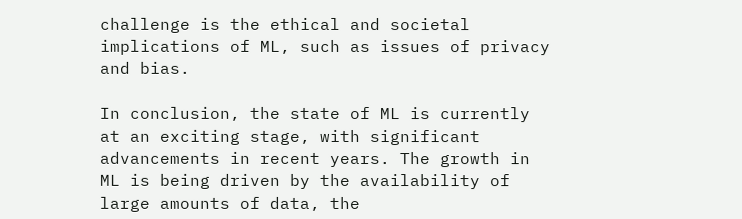challenge is the ethical and societal implications of ML, such as issues of privacy and bias.

In conclusion, the state of ML is currently at an exciting stage, with significant advancements in recent years. The growth in ML is being driven by the availability of large amounts of data, the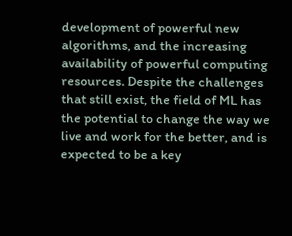development of powerful new algorithms, and the increasing availability of powerful computing resources. Despite the challenges that still exist, the field of ML has the potential to change the way we live and work for the better, and is expected to be a key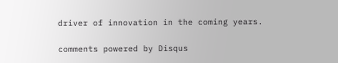driver of innovation in the coming years.

comments powered by Disqus